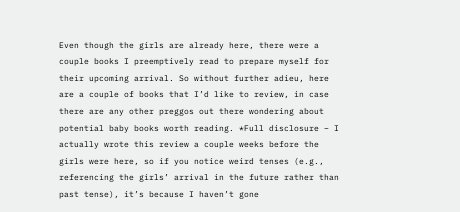Even though the girls are already here, there were a couple books I preemptively read to prepare myself for their upcoming arrival. So without further adieu, here are a couple of books that I’d like to review, in case there are any other preggos out there wondering about potential baby books worth reading. *Full disclosure – I actually wrote this review a couple weeks before the girls were here, so if you notice weird tenses (e.g., referencing the girls’ arrival in the future rather than past tense), it’s because I haven’t gone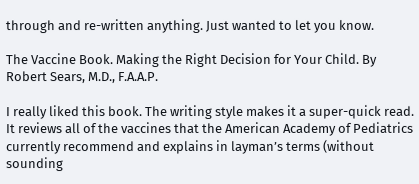through and re-written anything. Just wanted to let you know.

The Vaccine Book. Making the Right Decision for Your Child. By Robert Sears, M.D., F.A.A.P.

I really liked this book. The writing style makes it a super-quick read. It reviews all of the vaccines that the American Academy of Pediatrics currently recommend and explains in layman’s terms (without sounding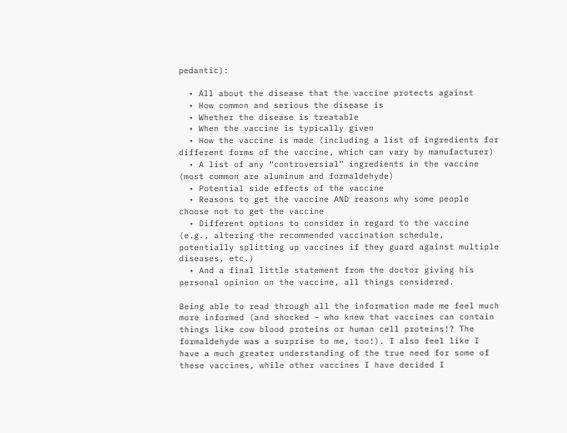pedantic):

  • All about the disease that the vaccine protects against
  • How common and serious the disease is
  • Whether the disease is treatable
  • When the vaccine is typically given
  • How the vaccine is made (including a list of ingredients for different forms of the vaccine, which can vary by manufacturer)
  • A list of any “controversial” ingredients in the vaccine (most common are aluminum and formaldehyde)
  • Potential side effects of the vaccine
  • Reasons to get the vaccine AND reasons why some people choose not to get the vaccine
  • Different options to consider in regard to the vaccine (e.g., altering the recommended vaccination schedule, potentially splitting up vaccines if they guard against multiple diseases, etc.)
  • And a final little statement from the doctor giving his personal opinion on the vaccine, all things considered.

Being able to read through all the information made me feel much more informed (and shocked – who knew that vaccines can contain things like cow blood proteins or human cell proteins!? The formaldehyde was a surprise to me, too!). I also feel like I have a much greater understanding of the true need for some of these vaccines, while other vaccines I have decided I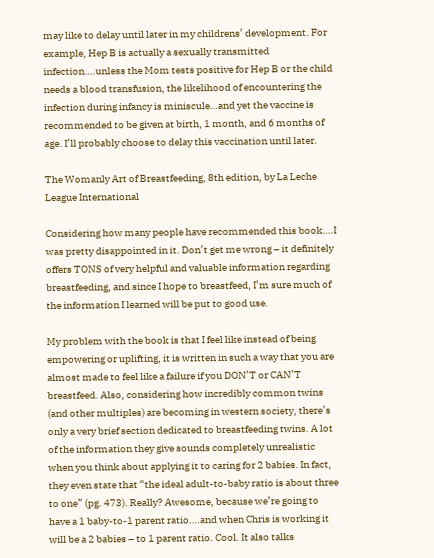may like to delay until later in my childrens’ development. For example, Hep B is actually a sexually transmitted infection….unless the Mom tests positive for Hep B or the child needs a blood transfusion, the likelihood of encountering the infection during infancy is miniscule…and yet the vaccine is recommended to be given at birth, 1 month, and 6 months of age. I’ll probably choose to delay this vaccination until later.

The Womanly Art of Breastfeeding, 8th edition, by La Leche League International

Considering how many people have recommended this book….I was pretty disappointed in it. Don’t get me wrong – it definitely offers TONS of very helpful and valuable information regarding breastfeeding, and since I hope to breastfeed, I’m sure much of the information I learned will be put to good use.

My problem with the book is that I feel like instead of being empowering or uplifting, it is written in such a way that you are almost made to feel like a failure if you DON’T or CAN’T breastfeed. Also, considering how incredibly common twins (and other multiples) are becoming in western society, there’s only a very brief section dedicated to breastfeeding twins. A lot of the information they give sounds completely unrealistic when you think about applying it to caring for 2 babies. In fact, they even state that “the ideal adult-to-baby ratio is about three to one” (pg. 473). Really? Awesome, because we’re going to have a 1 baby-to-1 parent ratio….and when Chris is working it will be a 2 babies – to 1 parent ratio. Cool. It also talks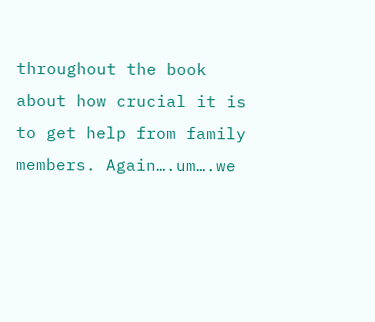throughout the book about how crucial it is to get help from family members. Again….um….we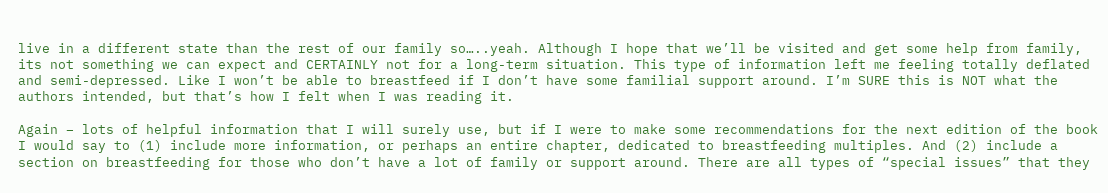live in a different state than the rest of our family so…..yeah. Although I hope that we’ll be visited and get some help from family, its not something we can expect and CERTAINLY not for a long-term situation. This type of information left me feeling totally deflated and semi-depressed. Like I won’t be able to breastfeed if I don’t have some familial support around. I’m SURE this is NOT what the authors intended, but that’s how I felt when I was reading it.

Again – lots of helpful information that I will surely use, but if I were to make some recommendations for the next edition of the book I would say to (1) include more information, or perhaps an entire chapter, dedicated to breastfeeding multiples. And (2) include a section on breastfeeding for those who don’t have a lot of family or support around. There are all types of “special issues” that they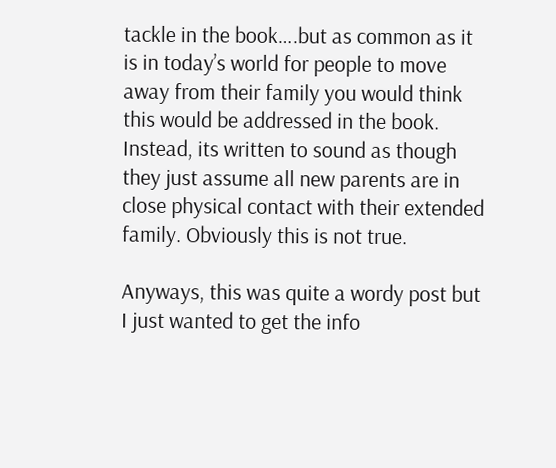tackle in the book….but as common as it is in today’s world for people to move away from their family you would think this would be addressed in the book. Instead, its written to sound as though they just assume all new parents are in close physical contact with their extended family. Obviously this is not true.

Anyways, this was quite a wordy post but I just wanted to get the info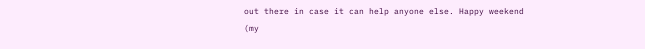out there in case it can help anyone else. Happy weekend (my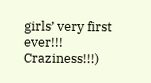girls’ very first ever!!! Craziness!!!)